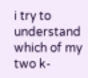i try to understand which of my two k-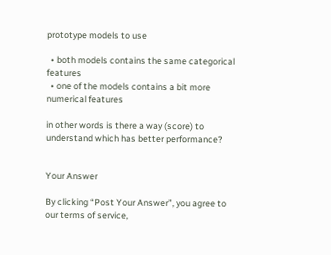prototype models to use

  • both models contains the same categorical features
  • one of the models contains a bit more numerical features

in other words is there a way (score) to understand which has better performance?


Your Answer

By clicking “Post Your Answer”, you agree to our terms of service,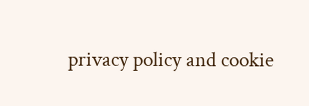privacy policy and cookie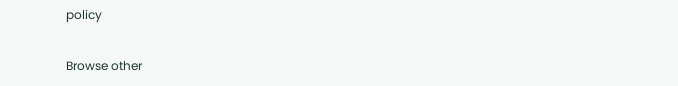policy

Browse other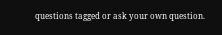questions tagged or ask your own question.